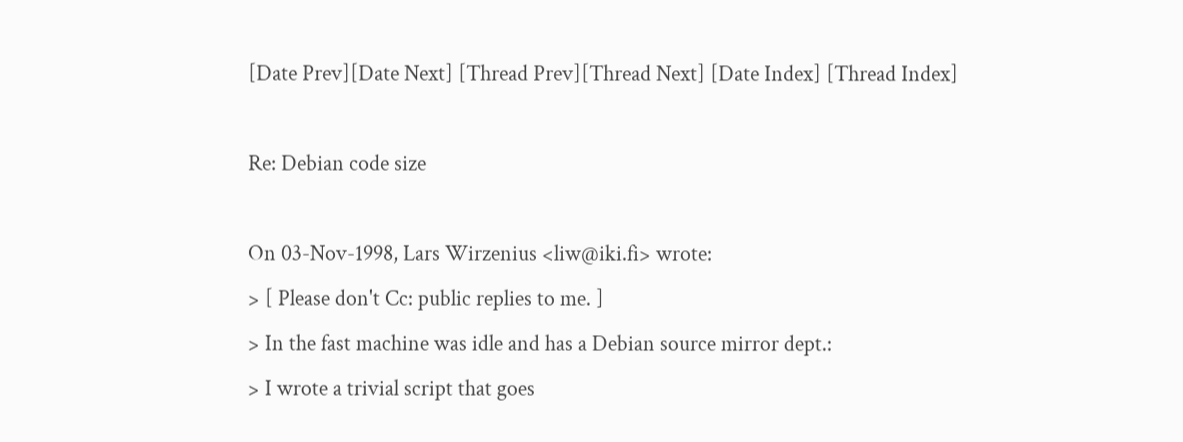[Date Prev][Date Next] [Thread Prev][Thread Next] [Date Index] [Thread Index]

Re: Debian code size

On 03-Nov-1998, Lars Wirzenius <liw@iki.fi> wrote:
> [ Please don't Cc: public replies to me. ]
> In the fast machine was idle and has a Debian source mirror dept.:
> I wrote a trivial script that goes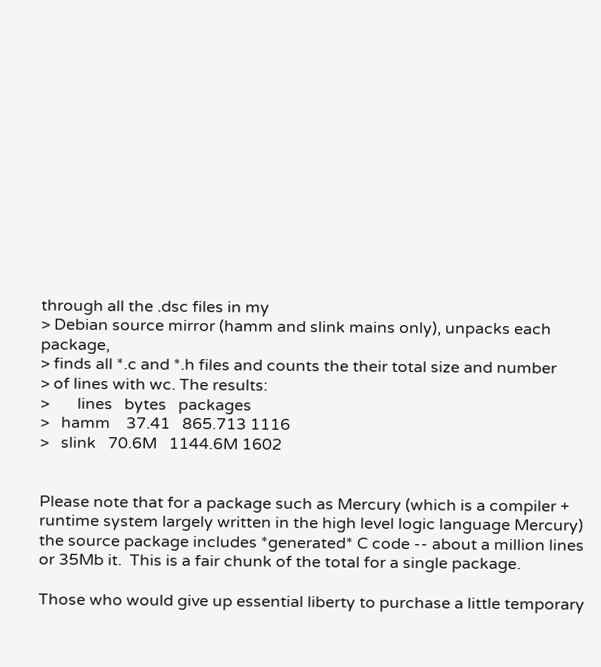through all the .dsc files in my
> Debian source mirror (hamm and slink mains only), unpacks each package,
> finds all *.c and *.h files and counts the their total size and number
> of lines with wc. The results:
>       lines   bytes   packages
>   hamm    37.41   865.713 1116
>   slink   70.6M   1144.6M 1602


Please note that for a package such as Mercury (which is a compiler +
runtime system largely written in the high level logic language Mercury)
the source package includes *generated* C code -- about a million lines
or 35Mb it.  This is a fair chunk of the total for a single package.

Those who would give up essential liberty to purchase a little temporary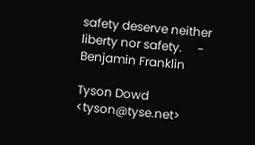safety deserve neither liberty nor safety.     - Benjamin Franklin

Tyson Dowd   <tyson@tyse.net>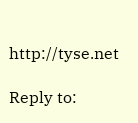http://tyse.net

Reply to: